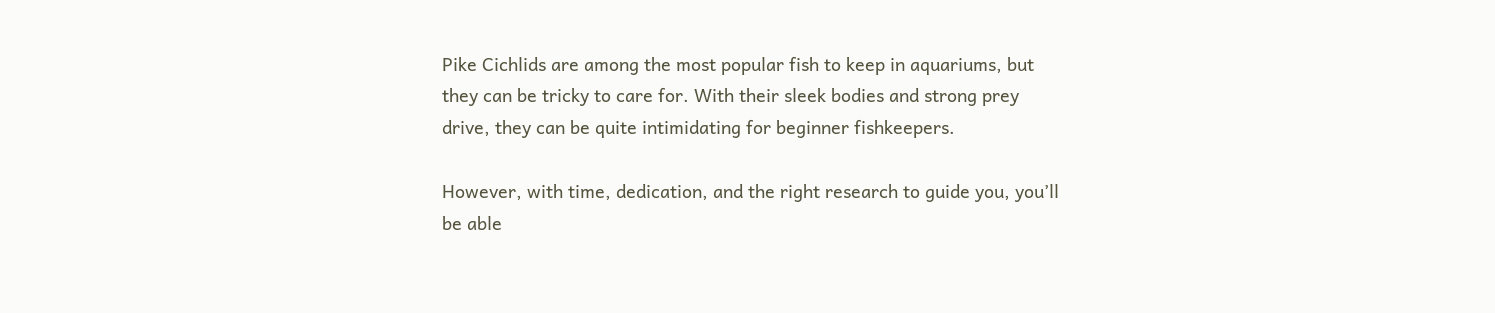Pike Cichlids are among the most popular fish to keep in aquariums, but they can be tricky to care for. With their sleek bodies and strong prey drive, they can be quite intimidating for beginner fishkeepers.

However, with time, dedication, and the right research to guide you, you’ll be able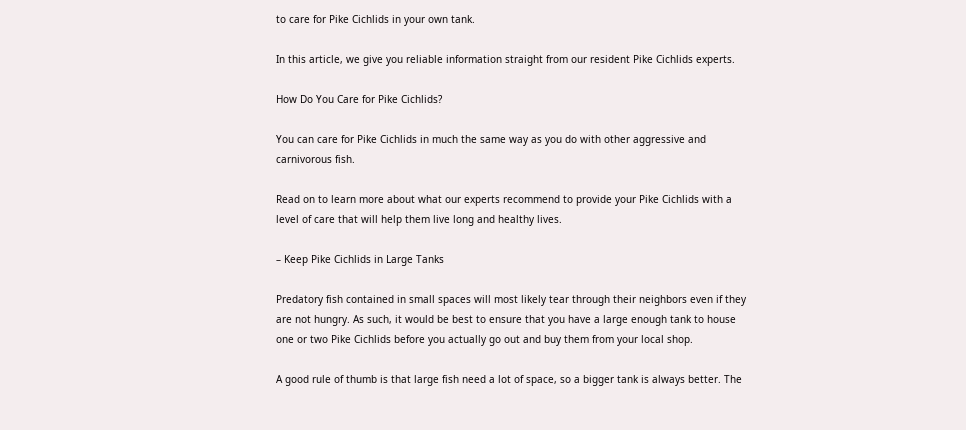to care for Pike Cichlids in your own tank.

In this article, we give you reliable information straight from our resident Pike Cichlids experts.

How Do You Care for Pike Cichlids?

You can care for Pike Cichlids in much the same way as you do with other aggressive and carnivorous fish.

Read on to learn more about what our experts recommend to provide your Pike Cichlids with a level of care that will help them live long and healthy lives.

– Keep Pike Cichlids in Large Tanks

Predatory fish contained in small spaces will most likely tear through their neighbors even if they are not hungry. As such, it would be best to ensure that you have a large enough tank to house one or two Pike Cichlids before you actually go out and buy them from your local shop.

A good rule of thumb is that large fish need a lot of space, so a bigger tank is always better. The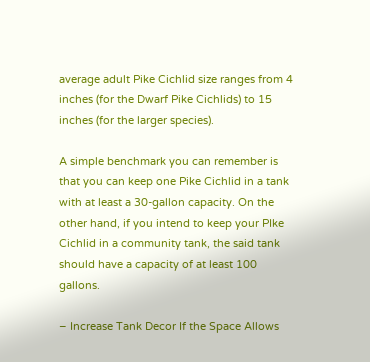average adult Pike Cichlid size ranges from 4 inches (for the Dwarf Pike Cichlids) to 15 inches (for the larger species).

A simple benchmark you can remember is that you can keep one Pike Cichlid in a tank with at least a 30-gallon capacity. On the other hand, if you intend to keep your PIke Cichlid in a community tank, the said tank should have a capacity of at least 100 gallons.

– Increase Tank Decor If the Space Allows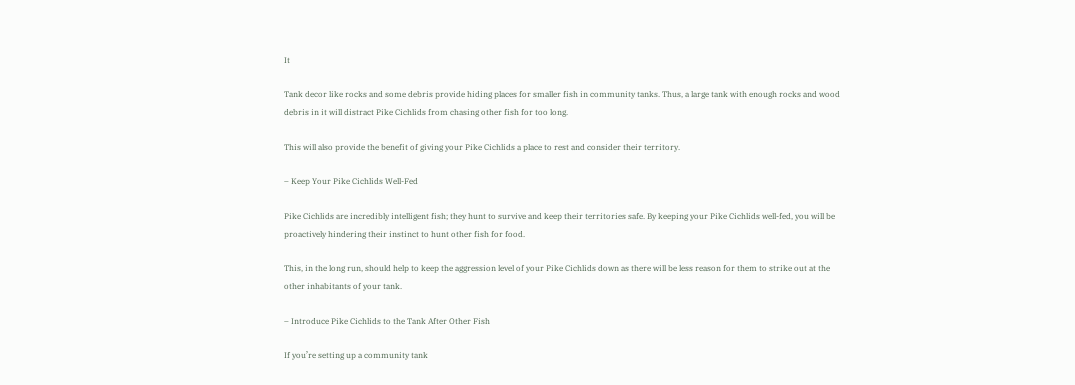It

Tank decor like rocks and some debris provide hiding places for smaller fish in community tanks. Thus, a large tank with enough rocks and wood debris in it will distract Pike Cichlids from chasing other fish for too long.

This will also provide the benefit of giving your Pike Cichlids a place to rest and consider their territory.

– Keep Your Pike Cichlids Well-Fed

Pike Cichlids are incredibly intelligent fish; they hunt to survive and keep their territories safe. By keeping your Pike Cichlids well-fed, you will be proactively hindering their instinct to hunt other fish for food.

This, in the long run, should help to keep the aggression level of your Pike Cichlids down as there will be less reason for them to strike out at the other inhabitants of your tank.

– Introduce Pike Cichlids to the Tank After Other Fish

If you’re setting up a community tank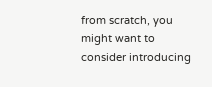from scratch, you might want to consider introducing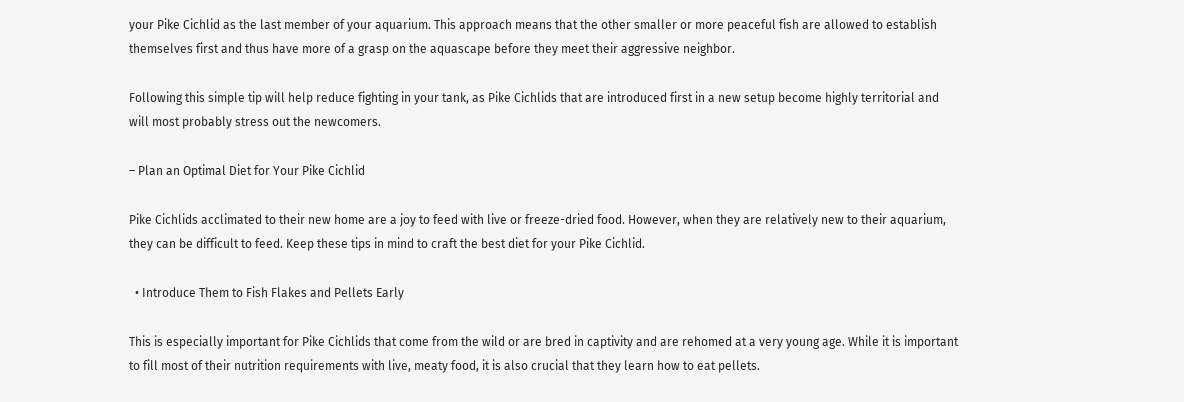your Pike Cichlid as the last member of your aquarium. This approach means that the other smaller or more peaceful fish are allowed to establish themselves first and thus have more of a grasp on the aquascape before they meet their aggressive neighbor.

Following this simple tip will help reduce fighting in your tank, as Pike Cichlids that are introduced first in a new setup become highly territorial and will most probably stress out the newcomers.

– Plan an Optimal Diet for Your Pike Cichlid

Pike Cichlids acclimated to their new home are a joy to feed with live or freeze-dried food. However, when they are relatively new to their aquarium, they can be difficult to feed. Keep these tips in mind to craft the best diet for your Pike Cichlid.

  • Introduce Them to Fish Flakes and Pellets Early

This is especially important for Pike Cichlids that come from the wild or are bred in captivity and are rehomed at a very young age. While it is important to fill most of their nutrition requirements with live, meaty food, it is also crucial that they learn how to eat pellets.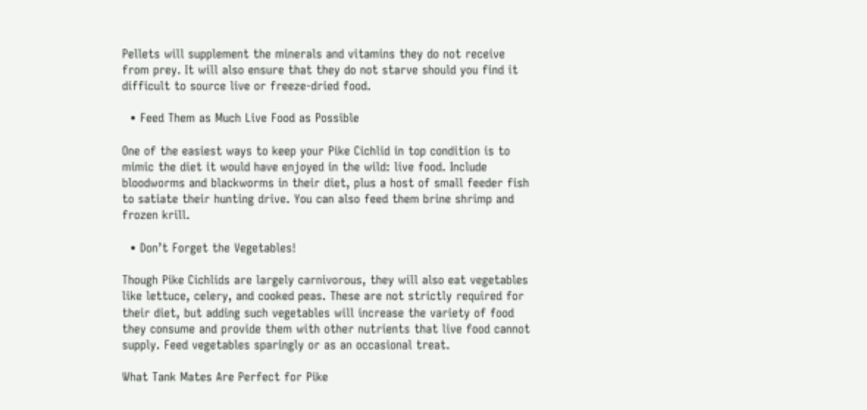Pellets will supplement the minerals and vitamins they do not receive from prey. It will also ensure that they do not starve should you find it difficult to source live or freeze-dried food.

  • Feed Them as Much Live Food as Possible

One of the easiest ways to keep your Pike Cichlid in top condition is to mimic the diet it would have enjoyed in the wild: live food. Include bloodworms and blackworms in their diet, plus a host of small feeder fish to satiate their hunting drive. You can also feed them brine shrimp and frozen krill.

  • Don’t Forget the Vegetables!

Though Pike Cichlids are largely carnivorous, they will also eat vegetables like lettuce, celery, and cooked peas. These are not strictly required for their diet, but adding such vegetables will increase the variety of food they consume and provide them with other nutrients that live food cannot supply. Feed vegetables sparingly or as an occasional treat.

What Tank Mates Are Perfect for Pike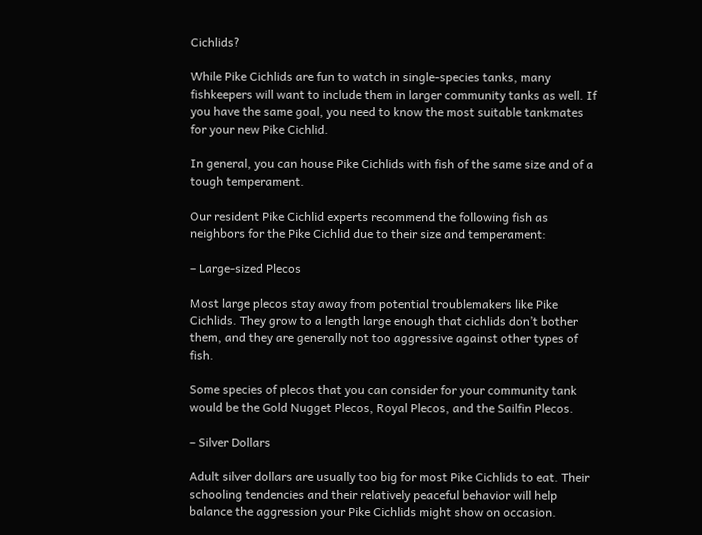Cichlids?

While Pike Cichlids are fun to watch in single-species tanks, many fishkeepers will want to include them in larger community tanks as well. If you have the same goal, you need to know the most suitable tankmates for your new Pike Cichlid.

In general, you can house Pike Cichlids with fish of the same size and of a tough temperament.

Our resident Pike Cichlid experts recommend the following fish as neighbors for the Pike Cichlid due to their size and temperament:

– Large-sized Plecos

Most large plecos stay away from potential troublemakers like Pike Cichlids. They grow to a length large enough that cichlids don’t bother them, and they are generally not too aggressive against other types of fish.

Some species of plecos that you can consider for your community tank would be the Gold Nugget Plecos, Royal Plecos, and the Sailfin Plecos.

– Silver Dollars

Adult silver dollars are usually too big for most Pike Cichlids to eat. Their schooling tendencies and their relatively peaceful behavior will help balance the aggression your Pike Cichlids might show on occasion.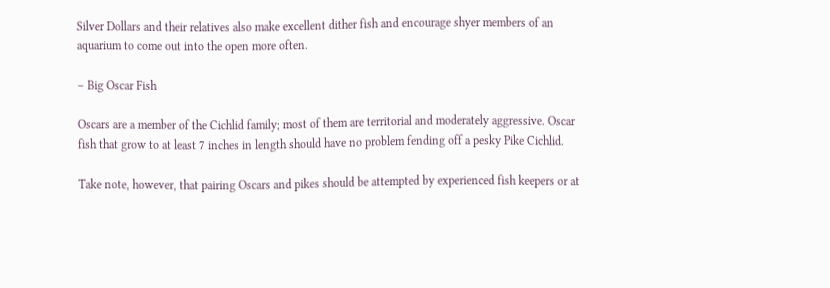Silver Dollars and their relatives also make excellent dither fish and encourage shyer members of an aquarium to come out into the open more often.

– Big Oscar Fish

Oscars are a member of the Cichlid family; most of them are territorial and moderately aggressive. Oscar fish that grow to at least 7 inches in length should have no problem fending off a pesky Pike Cichlid.

Take note, however, that pairing Oscars and pikes should be attempted by experienced fish keepers or at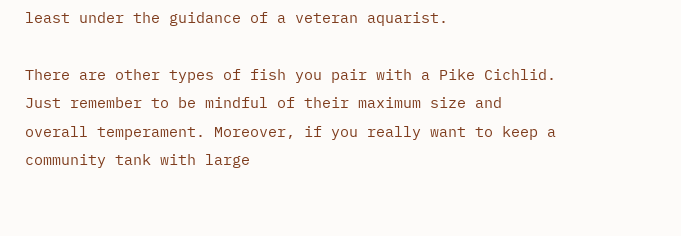least under the guidance of a veteran aquarist.

There are other types of fish you pair with a Pike Cichlid. Just remember to be mindful of their maximum size and overall temperament. Moreover, if you really want to keep a community tank with large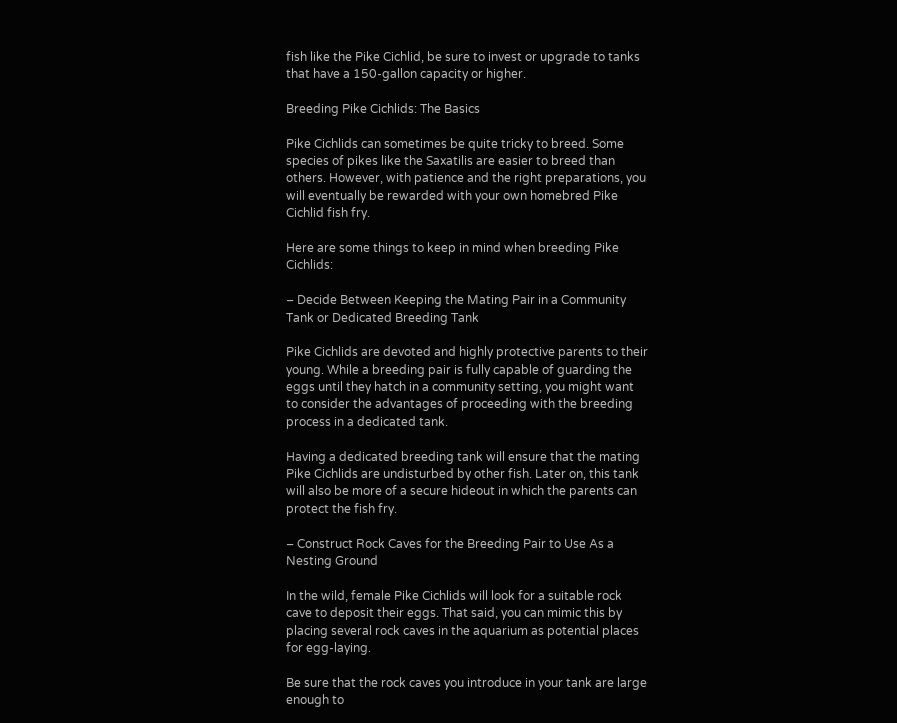fish like the Pike Cichlid, be sure to invest or upgrade to tanks that have a 150-gallon capacity or higher.

Breeding Pike Cichlids: The Basics

Pike Cichlids can sometimes be quite tricky to breed. Some species of pikes like the Saxatilis are easier to breed than others. However, with patience and the right preparations, you will eventually be rewarded with your own homebred Pike Cichlid fish fry.

Here are some things to keep in mind when breeding Pike Cichlids:

– Decide Between Keeping the Mating Pair in a Community Tank or Dedicated Breeding Tank

Pike Cichlids are devoted and highly protective parents to their young. While a breeding pair is fully capable of guarding the eggs until they hatch in a community setting, you might want to consider the advantages of proceeding with the breeding process in a dedicated tank.

Having a dedicated breeding tank will ensure that the mating Pike Cichlids are undisturbed by other fish. Later on, this tank will also be more of a secure hideout in which the parents can protect the fish fry.

– Construct Rock Caves for the Breeding Pair to Use As a Nesting Ground

In the wild, female Pike Cichlids will look for a suitable rock cave to deposit their eggs. That said, you can mimic this by placing several rock caves in the aquarium as potential places for egg-laying.

Be sure that the rock caves you introduce in your tank are large enough to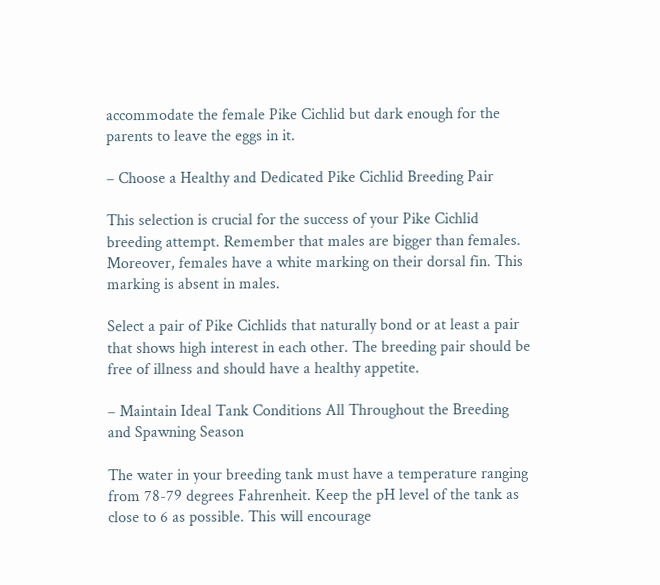accommodate the female Pike Cichlid but dark enough for the parents to leave the eggs in it.

– Choose a Healthy and Dedicated Pike Cichlid Breeding Pair

This selection is crucial for the success of your Pike Cichlid breeding attempt. Remember that males are bigger than females. Moreover, females have a white marking on their dorsal fin. This marking is absent in males.

Select a pair of Pike Cichlids that naturally bond or at least a pair that shows high interest in each other. The breeding pair should be free of illness and should have a healthy appetite.

– Maintain Ideal Tank Conditions All Throughout the Breeding and Spawning Season

The water in your breeding tank must have a temperature ranging from 78-79 degrees Fahrenheit. Keep the pH level of the tank as close to 6 as possible. This will encourage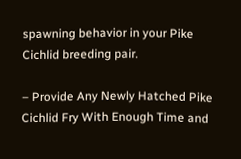spawning behavior in your Pike Cichlid breeding pair.

– Provide Any Newly Hatched Pike Cichlid Fry With Enough Time and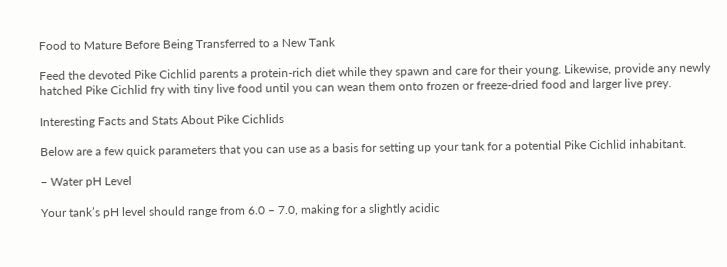Food to Mature Before Being Transferred to a New Tank

Feed the devoted Pike Cichlid parents a protein-rich diet while they spawn and care for their young. Likewise, provide any newly hatched Pike Cichlid fry with tiny live food until you can wean them onto frozen or freeze-dried food and larger live prey.

Interesting Facts and Stats About Pike Cichlids

Below are a few quick parameters that you can use as a basis for setting up your tank for a potential Pike Cichlid inhabitant.

– Water pH Level

Your tank’s pH level should range from 6.0 – 7.0, making for a slightly acidic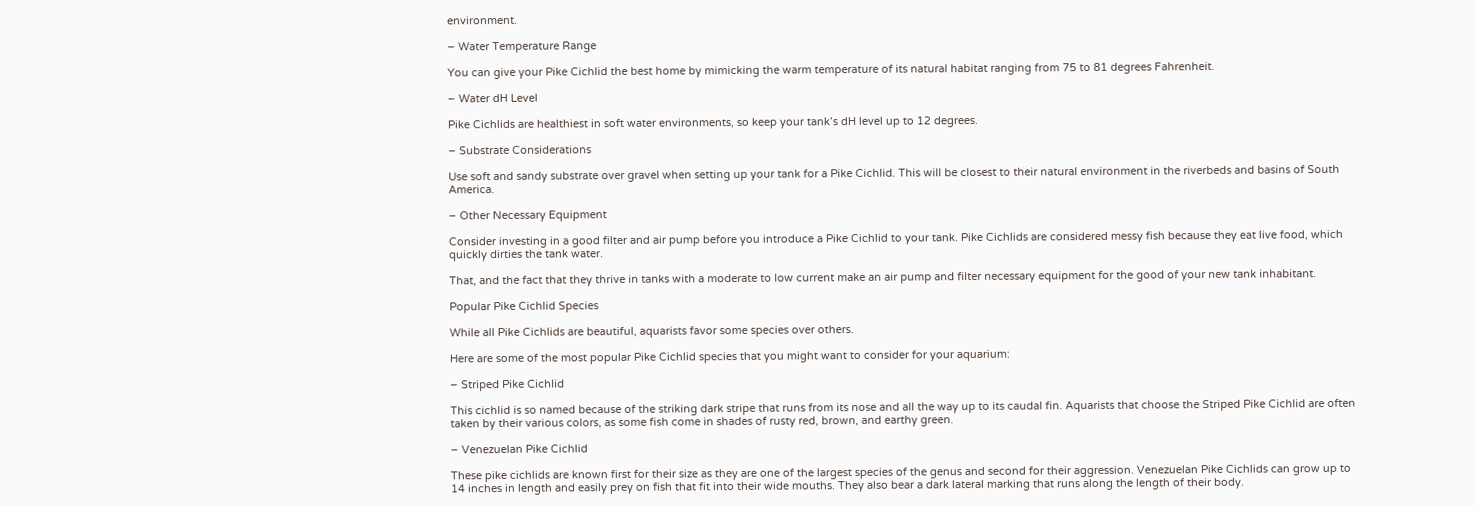environment.

– Water Temperature Range

You can give your Pike Cichlid the best home by mimicking the warm temperature of its natural habitat ranging from 75 to 81 degrees Fahrenheit.

– Water dH Level

Pike Cichlids are healthiest in soft water environments, so keep your tank’s dH level up to 12 degrees.

– Substrate Considerations

Use soft and sandy substrate over gravel when setting up your tank for a Pike Cichlid. This will be closest to their natural environment in the riverbeds and basins of South America.

– Other Necessary Equipment

Consider investing in a good filter and air pump before you introduce a Pike Cichlid to your tank. Pike Cichlids are considered messy fish because they eat live food, which quickly dirties the tank water.

That, and the fact that they thrive in tanks with a moderate to low current make an air pump and filter necessary equipment for the good of your new tank inhabitant.

Popular Pike Cichlid Species

While all Pike Cichlids are beautiful, aquarists favor some species over others.

Here are some of the most popular Pike Cichlid species that you might want to consider for your aquarium:

– Striped Pike Cichlid

This cichlid is so named because of the striking dark stripe that runs from its nose and all the way up to its caudal fin. Aquarists that choose the Striped Pike Cichlid are often taken by their various colors, as some fish come in shades of rusty red, brown, and earthy green.

– Venezuelan Pike Cichlid

These pike cichlids are known first for their size as they are one of the largest species of the genus and second for their aggression. Venezuelan Pike Cichlids can grow up to 14 inches in length and easily prey on fish that fit into their wide mouths. They also bear a dark lateral marking that runs along the length of their body.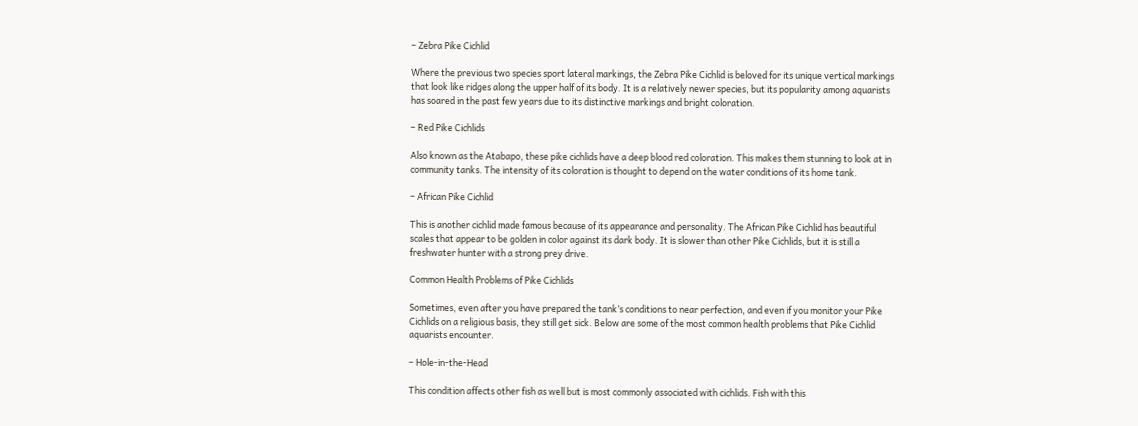– Zebra Pike Cichlid

Where the previous two species sport lateral markings, the Zebra Pike Cichlid is beloved for its unique vertical markings that look like ridges along the upper half of its body. It is a relatively newer species, but its popularity among aquarists has soared in the past few years due to its distinctive markings and bright coloration.

– Red Pike Cichlids

Also known as the Atabapo, these pike cichlids have a deep blood red coloration. This makes them stunning to look at in community tanks. The intensity of its coloration is thought to depend on the water conditions of its home tank.

– African Pike Cichlid

This is another cichlid made famous because of its appearance and personality. The African Pike Cichlid has beautiful scales that appear to be golden in color against its dark body. It is slower than other Pike Cichlids, but it is still a freshwater hunter with a strong prey drive.

Common Health Problems of Pike Cichlids

Sometimes, even after you have prepared the tank’s conditions to near perfection, and even if you monitor your Pike Cichlids on a religious basis, they still get sick. Below are some of the most common health problems that Pike Cichlid aquarists encounter.

– Hole-in-the-Head

This condition affects other fish as well but is most commonly associated with cichlids. Fish with this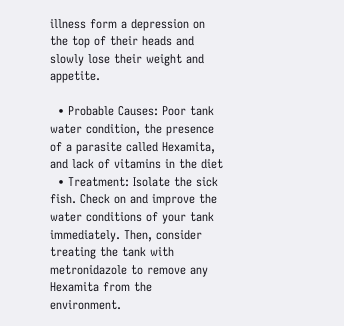illness form a depression on the top of their heads and slowly lose their weight and appetite.

  • Probable Causes: Poor tank water condition, the presence of a parasite called Hexamita, and lack of vitamins in the diet
  • Treatment: Isolate the sick fish. Check on and improve the water conditions of your tank immediately. Then, consider treating the tank with metronidazole to remove any Hexamita from the environment.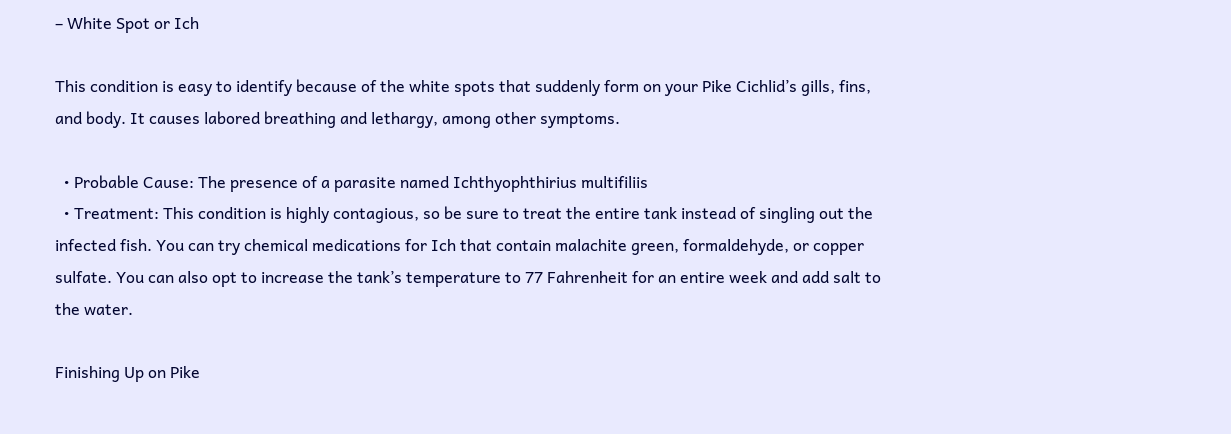– White Spot or Ich

This condition is easy to identify because of the white spots that suddenly form on your Pike Cichlid’s gills, fins, and body. It causes labored breathing and lethargy, among other symptoms.

  • Probable Cause: The presence of a parasite named Ichthyophthirius multifiliis
  • Treatment: This condition is highly contagious, so be sure to treat the entire tank instead of singling out the infected fish. You can try chemical medications for Ich that contain malachite green, formaldehyde, or copper sulfate. You can also opt to increase the tank’s temperature to 77 Fahrenheit for an entire week and add salt to the water.

Finishing Up on Pike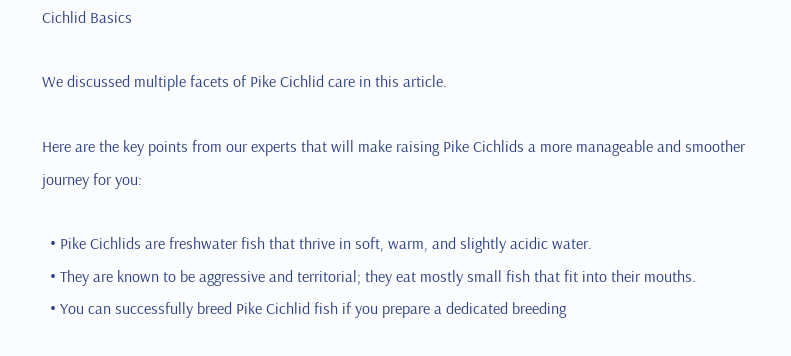Cichlid Basics

We discussed multiple facets of Pike Cichlid care in this article.

Here are the key points from our experts that will make raising Pike Cichlids a more manageable and smoother journey for you:

  • Pike Cichlids are freshwater fish that thrive in soft, warm, and slightly acidic water.
  • They are known to be aggressive and territorial; they eat mostly small fish that fit into their mouths.
  • You can successfully breed Pike Cichlid fish if you prepare a dedicated breeding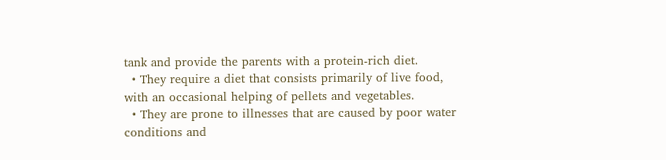tank and provide the parents with a protein-rich diet.
  • They require a diet that consists primarily of live food, with an occasional helping of pellets and vegetables.
  • They are prone to illnesses that are caused by poor water conditions and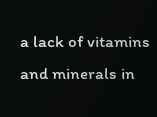a lack of vitamins and minerals in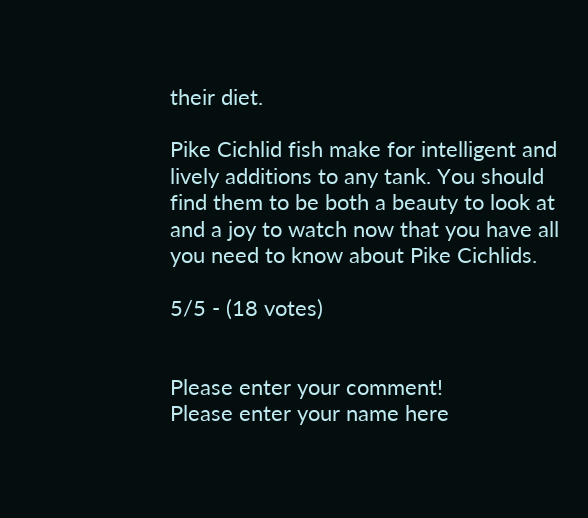their diet.

Pike Cichlid fish make for intelligent and lively additions to any tank. You should find them to be both a beauty to look at and a joy to watch now that you have all you need to know about Pike Cichlids.

5/5 - (18 votes)


Please enter your comment!
Please enter your name here